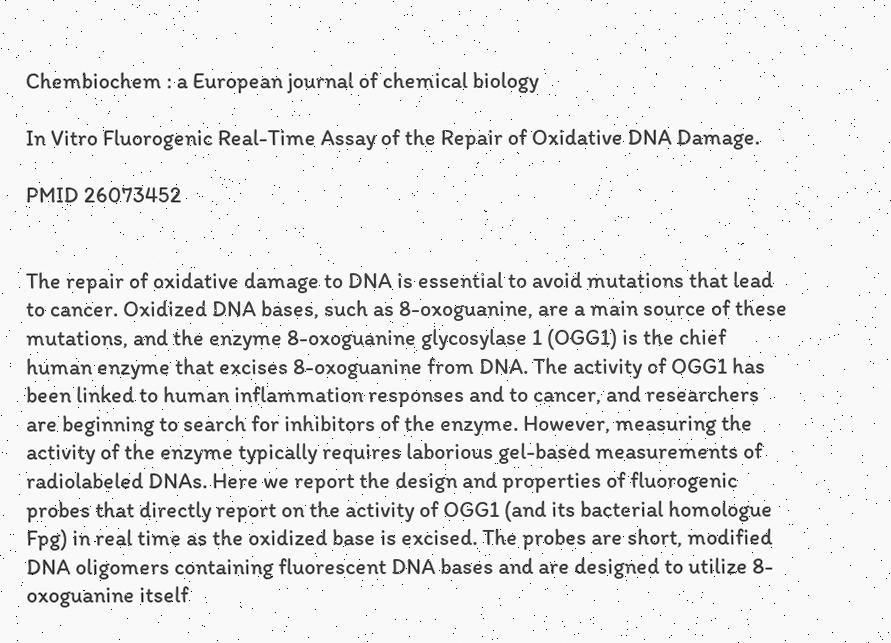Chembiochem : a European journal of chemical biology

In Vitro Fluorogenic Real-Time Assay of the Repair of Oxidative DNA Damage.

PMID 26073452


The repair of oxidative damage to DNA is essential to avoid mutations that lead to cancer. Oxidized DNA bases, such as 8-oxoguanine, are a main source of these mutations, and the enzyme 8-oxoguanine glycosylase 1 (OGG1) is the chief human enzyme that excises 8-oxoguanine from DNA. The activity of OGG1 has been linked to human inflammation responses and to cancer, and researchers are beginning to search for inhibitors of the enzyme. However, measuring the activity of the enzyme typically requires laborious gel-based measurements of radiolabeled DNAs. Here we report the design and properties of fluorogenic probes that directly report on the activity of OGG1 (and its bacterial homologue Fpg) in real time as the oxidized base is excised. The probes are short, modified DNA oligomers containing fluorescent DNA bases and are designed to utilize 8-oxoguanine itself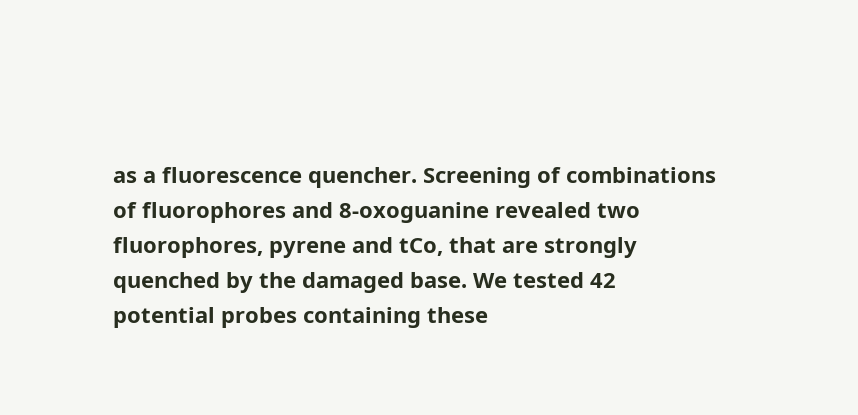as a fluorescence quencher. Screening of combinations of fluorophores and 8-oxoguanine revealed two fluorophores, pyrene and tCo, that are strongly quenched by the damaged base. We tested 42 potential probes containing these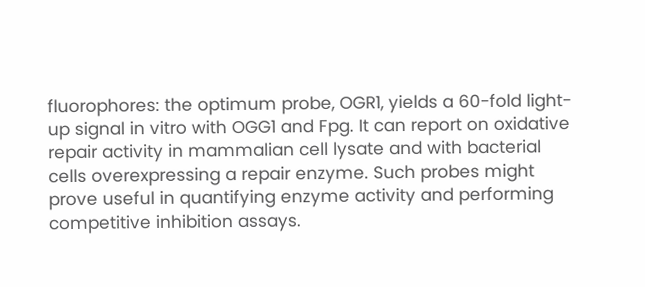fluorophores: the optimum probe, OGR1, yields a 60-fold light-up signal in vitro with OGG1 and Fpg. It can report on oxidative repair activity in mammalian cell lysate and with bacterial cells overexpressing a repair enzyme. Such probes might prove useful in quantifying enzyme activity and performing competitive inhibition assays.